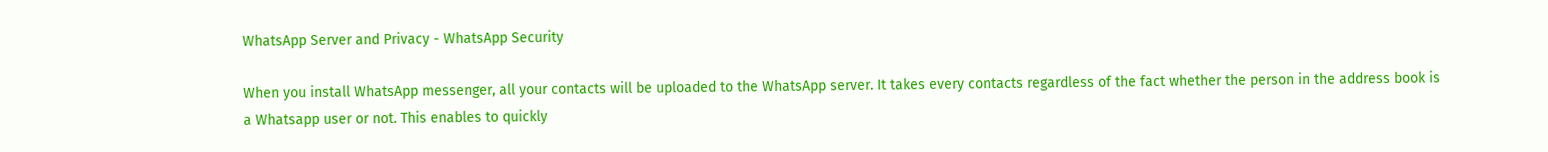WhatsApp Server and Privacy - WhatsApp Security

When you install WhatsApp messenger, all your contacts will be uploaded to the WhatsApp server. It takes every contacts regardless of the fact whether the person in the address book is a Whatsapp user or not. This enables to quickly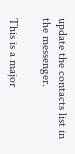update the contacts list in the messenger.

This is a major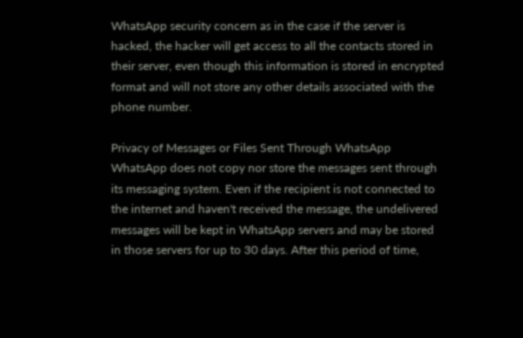WhatsApp security concern as in the case if the server is hacked, the hacker will get access to all the contacts stored in their server, even though this information is stored in encrypted format and will not store any other details associated with the phone number.

Privacy of Messages or Files Sent Through WhatsApp
WhatsApp does not copy nor store the messages sent through its messaging system. Even if the recipient is not connected to the internet and haven't received the message, the undelivered messages will be kept in WhatsApp servers and may be stored in those servers for up to 30 days. After this period of time,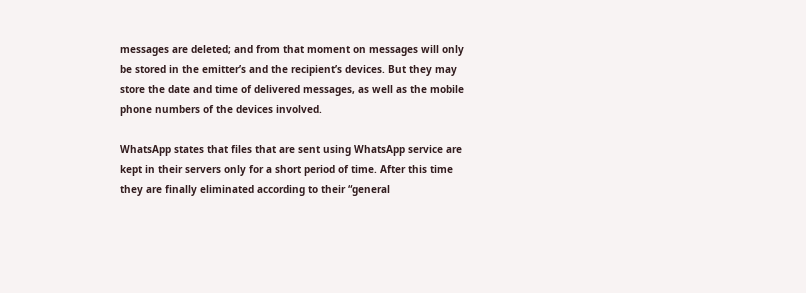messages are deleted; and from that moment on messages will only be stored in the emitter’s and the recipient’s devices. But they may store the date and time of delivered messages, as well as the mobile phone numbers of the devices involved.

WhatsApp states that files that are sent using WhatsApp service are kept in their servers only for a short period of time. After this time they are finally eliminated according to their “general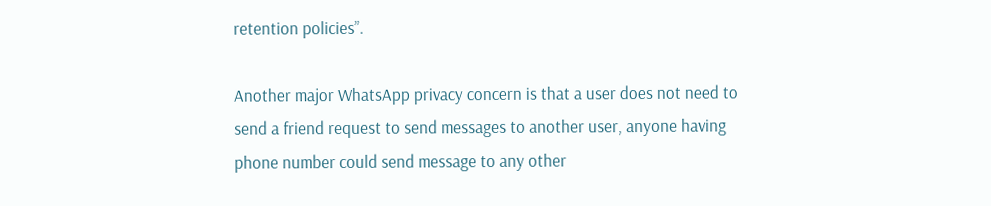retention policies”.

Another major WhatsApp privacy concern is that a user does not need to send a friend request to send messages to another user, anyone having phone number could send message to any other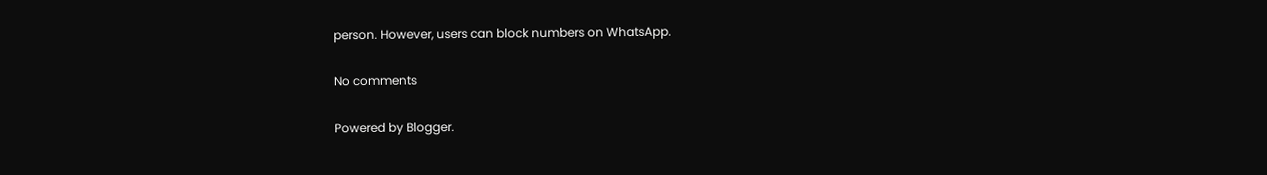person. However, users can block numbers on WhatsApp.

No comments

Powered by Blogger.